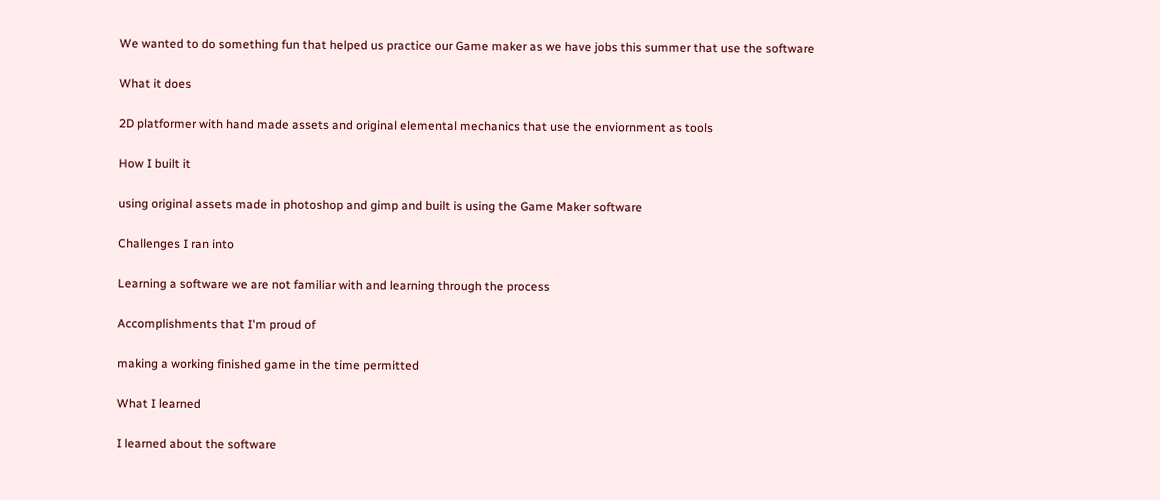We wanted to do something fun that helped us practice our Game maker as we have jobs this summer that use the software

What it does

2D platformer with hand made assets and original elemental mechanics that use the enviornment as tools

How I built it

using original assets made in photoshop and gimp and built is using the Game Maker software

Challenges I ran into

Learning a software we are not familiar with and learning through the process

Accomplishments that I'm proud of

making a working finished game in the time permitted

What I learned

I learned about the software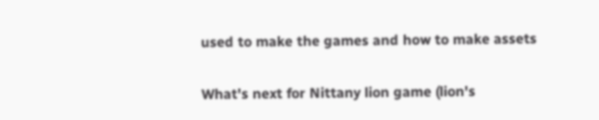used to make the games and how to make assets

What's next for Nittany lion game (lion's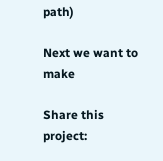path)

Next we want to make

Share this project: